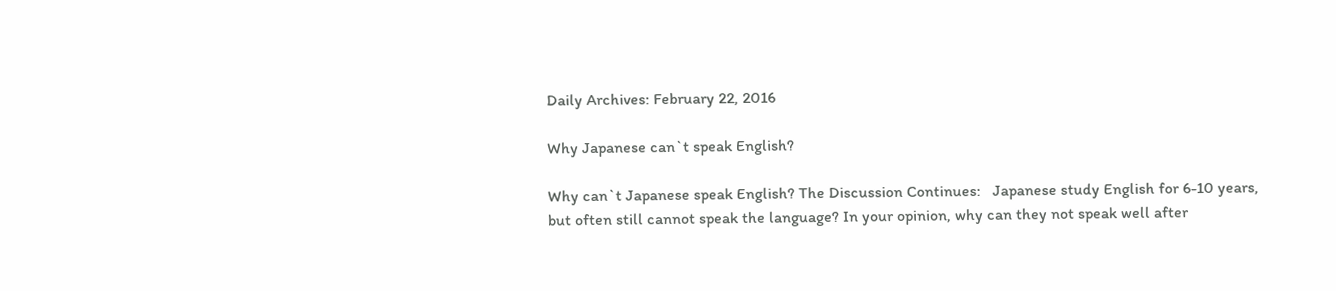Daily Archives: February 22, 2016

Why Japanese can`t speak English?

Why can`t Japanese speak English? The Discussion Continues:   Japanese study English for 6-10 years, but often still cannot speak the language? In your opinion, why can they not speak well after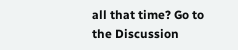all that time? Go to the Discussion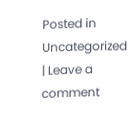Posted in Uncategorized | Leave a comment